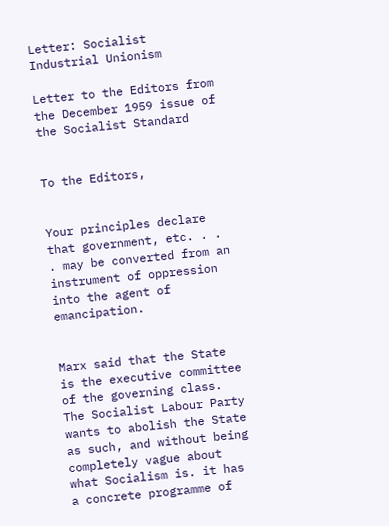Letter: Socialist Industrial Unionism

Letter to the Editors from the December 1959 issue of the Socialist Standard


To the Editors,


Your principles declare that government, etc. . . . may be converted from an instrument of oppression into the agent of emancipation.


Marx said that the State is the executive committee of the governing class. The Socialist Labour Party wants to abolish the State as such, and without being completely vague about what Socialism is. it has a concrete programme of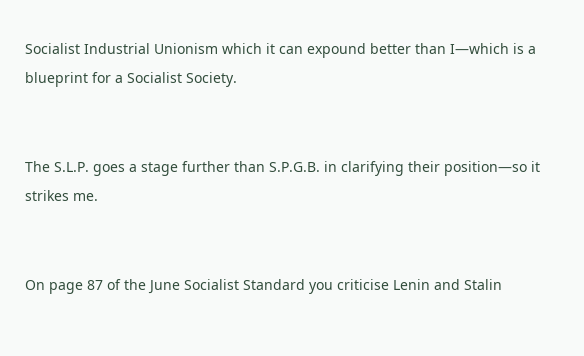Socialist Industrial Unionism which it can expound better than I—which is a blueprint for a Socialist Society.


The S.L.P. goes a stage further than S.P.G.B. in clarifying their position—so it strikes me.


On page 87 of the June Socialist Standard you criticise Lenin and Stalin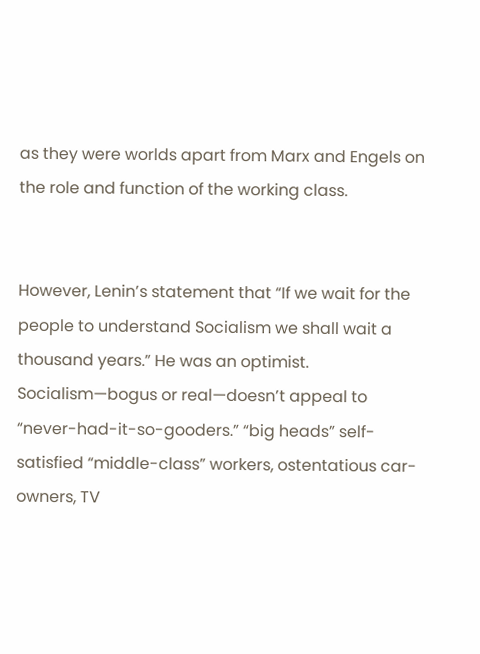as they were worlds apart from Marx and Engels on the role and function of the working class.


However, Lenin’s statement that “If we wait for the people to understand Socialism we shall wait a thousand years.” He was an optimist. Socialism—bogus or real—doesn’t appeal to “never-had-it-so-gooders.” “big heads” self-satisfied “middle-class” workers, ostentatious car-owners, TV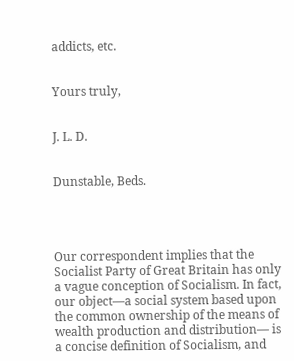addicts, etc.


Yours truly,


J. L. D.


Dunstable, Beds.




Our correspondent implies that the Socialist Party of Great Britain has only a vague conception of Socialism. In fact, our object—a social system based upon the common ownership of the means of wealth production and distribution— is a concise definition of Socialism, and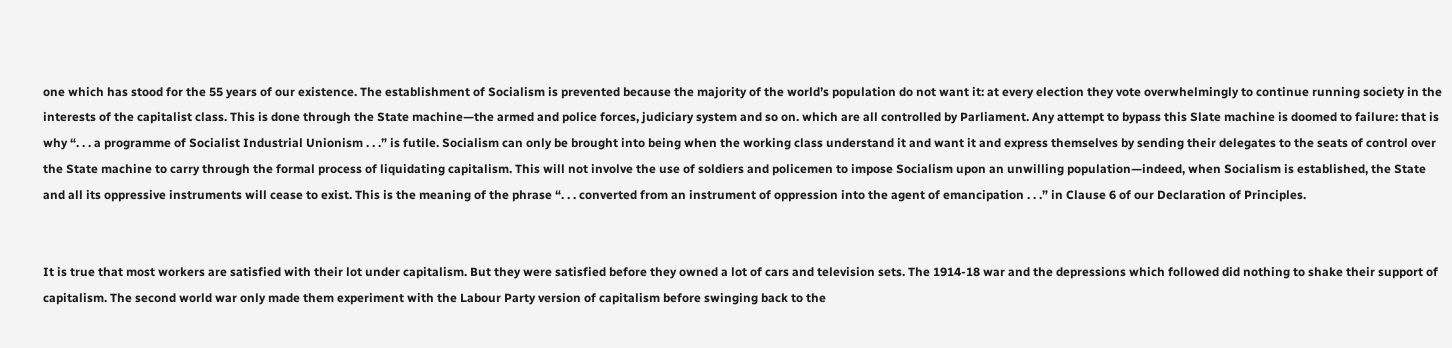one which has stood for the 55 years of our existence. The establishment of Socialism is prevented because the majority of the world’s population do not want it: at every election they vote overwhelmingly to continue running society in the interests of the capitalist class. This is done through the State machine—the armed and police forces, judiciary system and so on. which are all controlled by Parliament. Any attempt to bypass this Slate machine is doomed to failure: that is why “. . . a programme of Socialist Industrial Unionism . . .” is futile. Socialism can only be brought into being when the working class understand it and want it and express themselves by sending their delegates to the seats of control over the State machine to carry through the formal process of liquidating capitalism. This will not involve the use of soldiers and policemen to impose Socialism upon an unwilling population—indeed, when Socialism is established, the State and all its oppressive instruments will cease to exist. This is the meaning of the phrase “. . . converted from an instrument of oppression into the agent of emancipation . . .” in Clause 6 of our Declaration of Principles.


It is true that most workers are satisfied with their lot under capitalism. But they were satisfied before they owned a lot of cars and television sets. The 1914-18 war and the depressions which followed did nothing to shake their support of capitalism. The second world war only made them experiment with the Labour Party version of capitalism before swinging back to the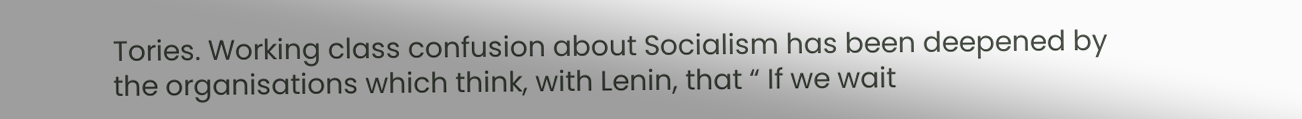Tories. Working class confusion about Socialism has been deepened by the organisations which think, with Lenin, that “ If we wait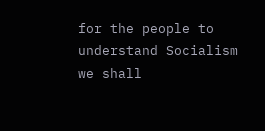for the people to understand Socialism we shall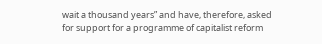wait a thousand years” and have, therefore, asked for support for a programme of capitalist reform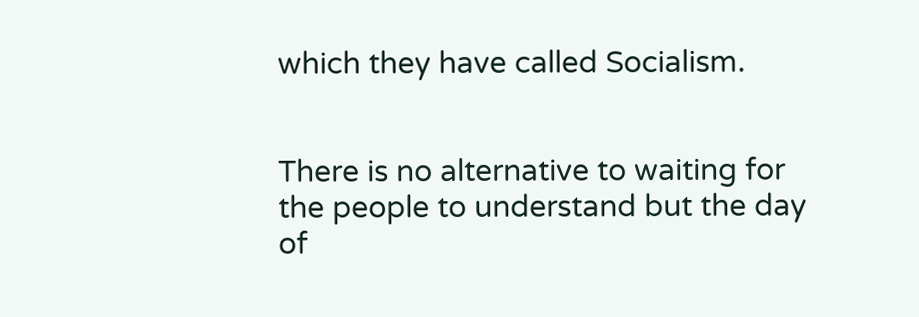which they have called Socialism.


There is no alternative to waiting for the people to understand but the day of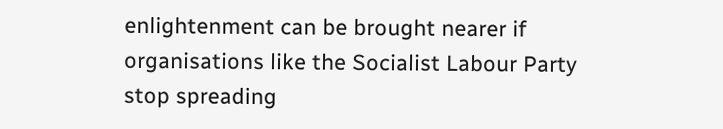enlightenment can be brought nearer if organisations like the Socialist Labour Party stop spreading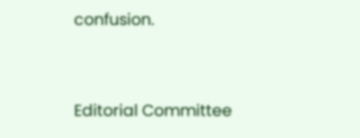confusion.


Editorial Committee